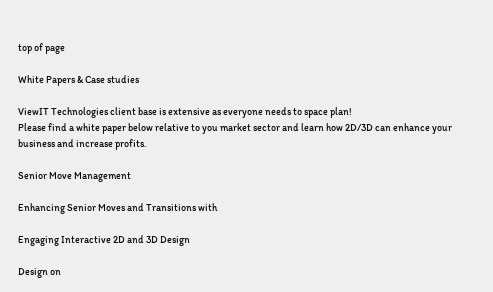top of page

White Papers & Case studies

ViewIT Technologies client base is extensive as everyone needs to space plan!
Please find a white paper below relative to you market sector and learn how 2D/3D can enhance your business and increase profits.

Senior Move Management

Enhancing Senior Moves and Transitions with

Engaging Interactive 2D and 3D Design

Design on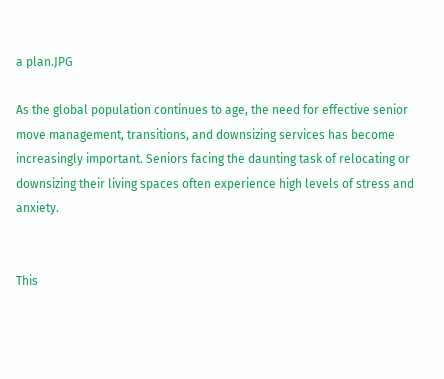a plan.JPG

As the global population continues to age, the need for effective senior move management, transitions, and downsizing services has become increasingly important. Seniors facing the daunting task of relocating or downsizing their living spaces often experience high levels of stress and anxiety.


This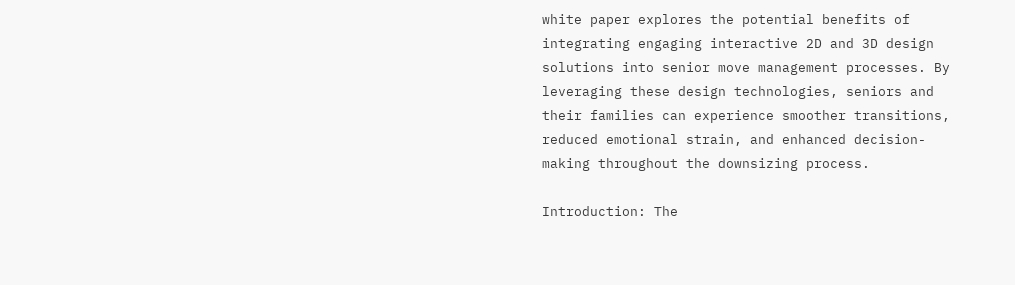white paper explores the potential benefits of integrating engaging interactive 2D and 3D design solutions into senior move management processes. By leveraging these design technologies, seniors and their families can experience smoother transitions, reduced emotional strain, and enhanced decision-making throughout the downsizing process.

Introduction: The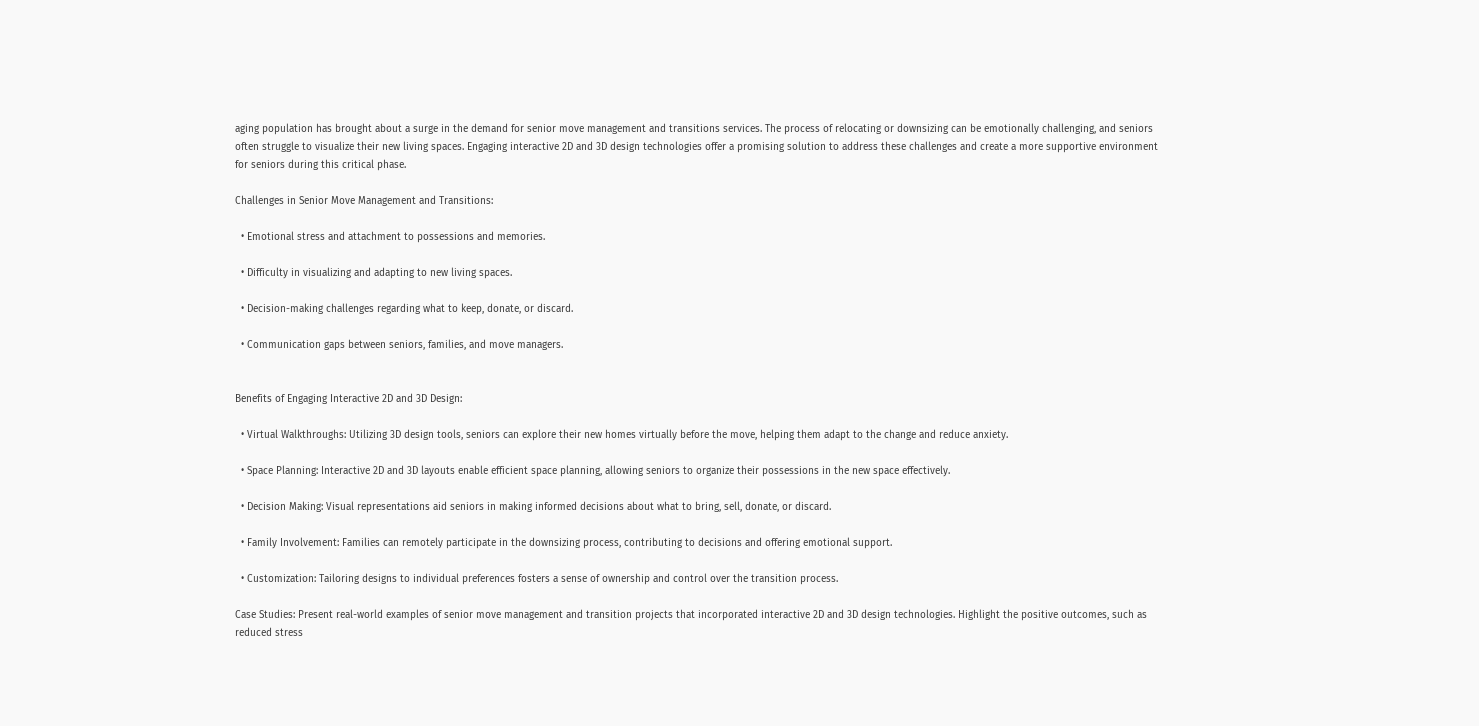aging population has brought about a surge in the demand for senior move management and transitions services. The process of relocating or downsizing can be emotionally challenging, and seniors often struggle to visualize their new living spaces. Engaging interactive 2D and 3D design technologies offer a promising solution to address these challenges and create a more supportive environment for seniors during this critical phase.

Challenges in Senior Move Management and Transitions:

  • Emotional stress and attachment to possessions and memories.

  • Difficulty in visualizing and adapting to new living spaces.

  • Decision-making challenges regarding what to keep, donate, or discard.

  • Communication gaps between seniors, families, and move managers.


Benefits of Engaging Interactive 2D and 3D Design:

  • Virtual Walkthroughs: Utilizing 3D design tools, seniors can explore their new homes virtually before the move, helping them adapt to the change and reduce anxiety.

  • Space Planning: Interactive 2D and 3D layouts enable efficient space planning, allowing seniors to organize their possessions in the new space effectively.

  • Decision Making: Visual representations aid seniors in making informed decisions about what to bring, sell, donate, or discard.

  • Family Involvement: Families can remotely participate in the downsizing process, contributing to decisions and offering emotional support.

  • Customization: Tailoring designs to individual preferences fosters a sense of ownership and control over the transition process.

Case Studies: Present real-world examples of senior move management and transition projects that incorporated interactive 2D and 3D design technologies. Highlight the positive outcomes, such as reduced stress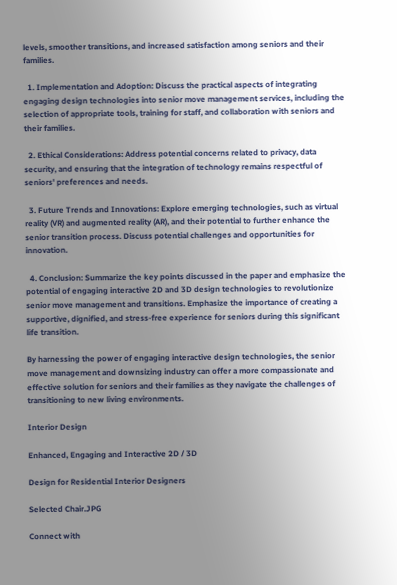levels, smoother transitions, and increased satisfaction among seniors and their families.

  1. Implementation and Adoption: Discuss the practical aspects of integrating engaging design technologies into senior move management services, including the selection of appropriate tools, training for staff, and collaboration with seniors and their families.

  2. Ethical Considerations: Address potential concerns related to privacy, data security, and ensuring that the integration of technology remains respectful of seniors' preferences and needs.

  3. Future Trends and Innovations: Explore emerging technologies, such as virtual reality (VR) and augmented reality (AR), and their potential to further enhance the senior transition process. Discuss potential challenges and opportunities for innovation.

  4. Conclusion: Summarize the key points discussed in the paper and emphasize the potential of engaging interactive 2D and 3D design technologies to revolutionize senior move management and transitions. Emphasize the importance of creating a supportive, dignified, and stress-free experience for seniors during this significant life transition.

By harnessing the power of engaging interactive design technologies, the senior move management and downsizing industry can offer a more compassionate and effective solution for seniors and their families as they navigate the challenges of transitioning to new living environments.

Interior Design

Enhanced, Engaging and Interactive 2D / 3D

Design for Residential Interior Designers

Selected Chair.JPG

Connect with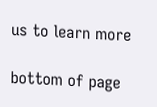us to learn more

bottom of page